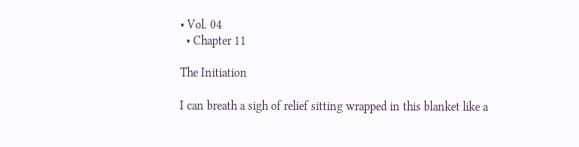• Vol. 04
  • Chapter 11

The Initiation

I can breath a sigh of relief sitting wrapped in this blanket like a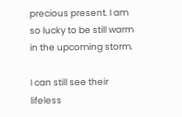precious present. I am so lucky to be still warm in the upcoming storm.

I can still see their lifeless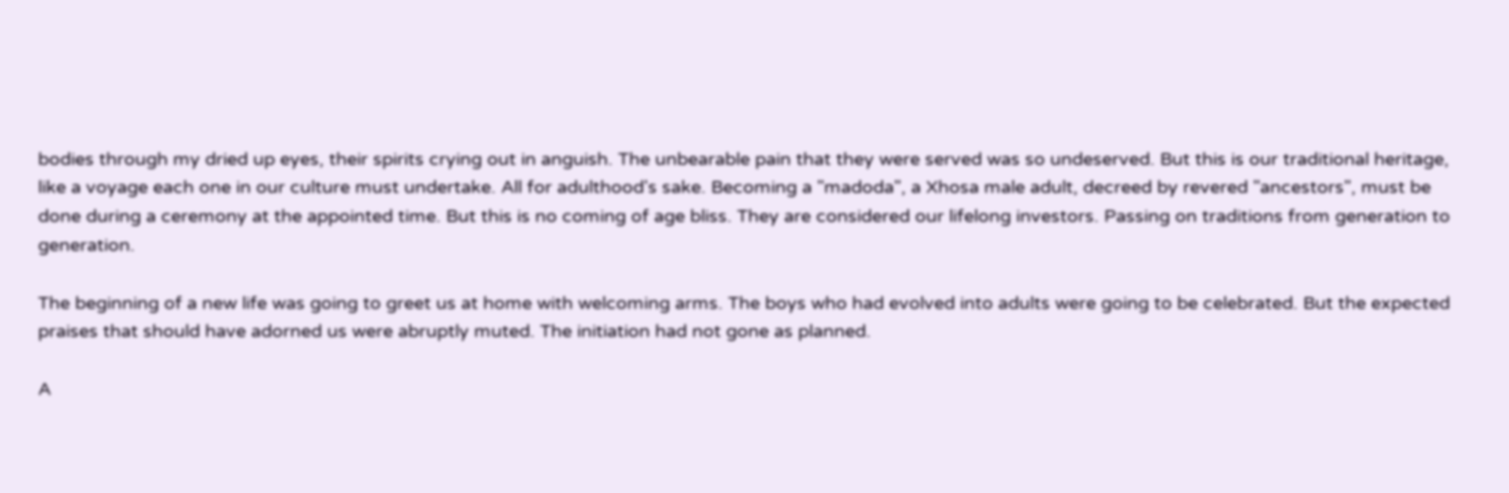bodies through my dried up eyes, their spirits crying out in anguish. The unbearable pain that they were served was so undeserved. But this is our traditional heritage, like a voyage each one in our culture must undertake. All for adulthood's sake. Becoming a "madoda", a Xhosa male adult, decreed by revered "ancestors", must be done during a ceremony at the appointed time. But this is no coming of age bliss. They are considered our lifelong investors. Passing on traditions from generation to generation.

The beginning of a new life was going to greet us at home with welcoming arms. The boys who had evolved into adults were going to be celebrated. But the expected praises that should have adorned us were abruptly muted. The initiation had not gone as planned.

A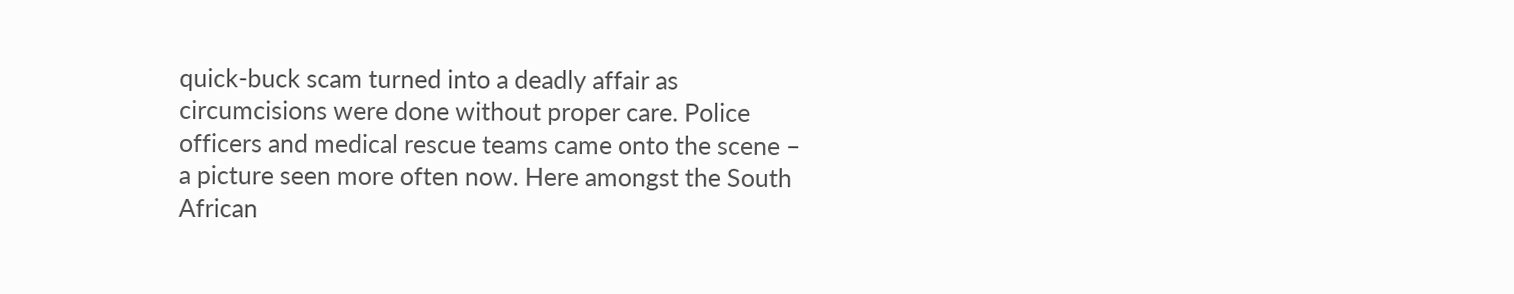quick-buck scam turned into a deadly affair as circumcisions were done without proper care. Police officers and medical rescue teams came onto the scene – a picture seen more often now. Here amongst the South African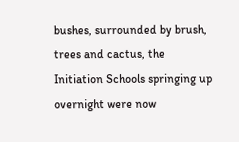bushes, surrounded by brush, trees and cactus, the Initiation Schools springing up overnight were now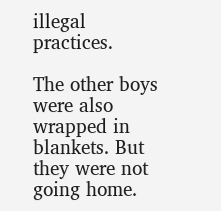illegal practices.

The other boys were also wrapped in blankets. But they were not going home.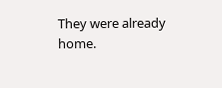They were already home.